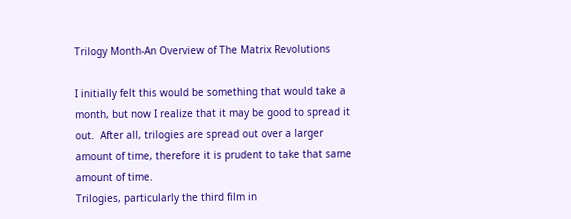Trilogy Month-An Overview of The Matrix Revolutions

I initially felt this would be something that would take a month, but now I realize that it may be good to spread it out.  After all, trilogies are spread out over a larger amount of time, therefore it is prudent to take that same amount of time.
Trilogies, particularly the third film in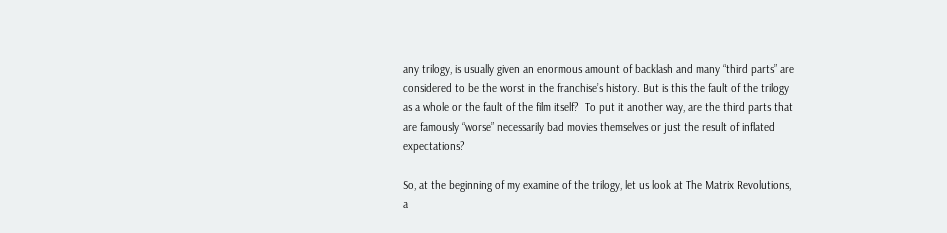any trilogy, is usually given an enormous amount of backlash and many “third parts” are considered to be the worst in the franchise’s history. But is this the fault of the trilogy as a whole or the fault of the film itself?  To put it another way, are the third parts that are famously “worse” necessarily bad movies themselves or just the result of inflated expectations?

So, at the beginning of my examine of the trilogy, let us look at The Matrix Revolutions, a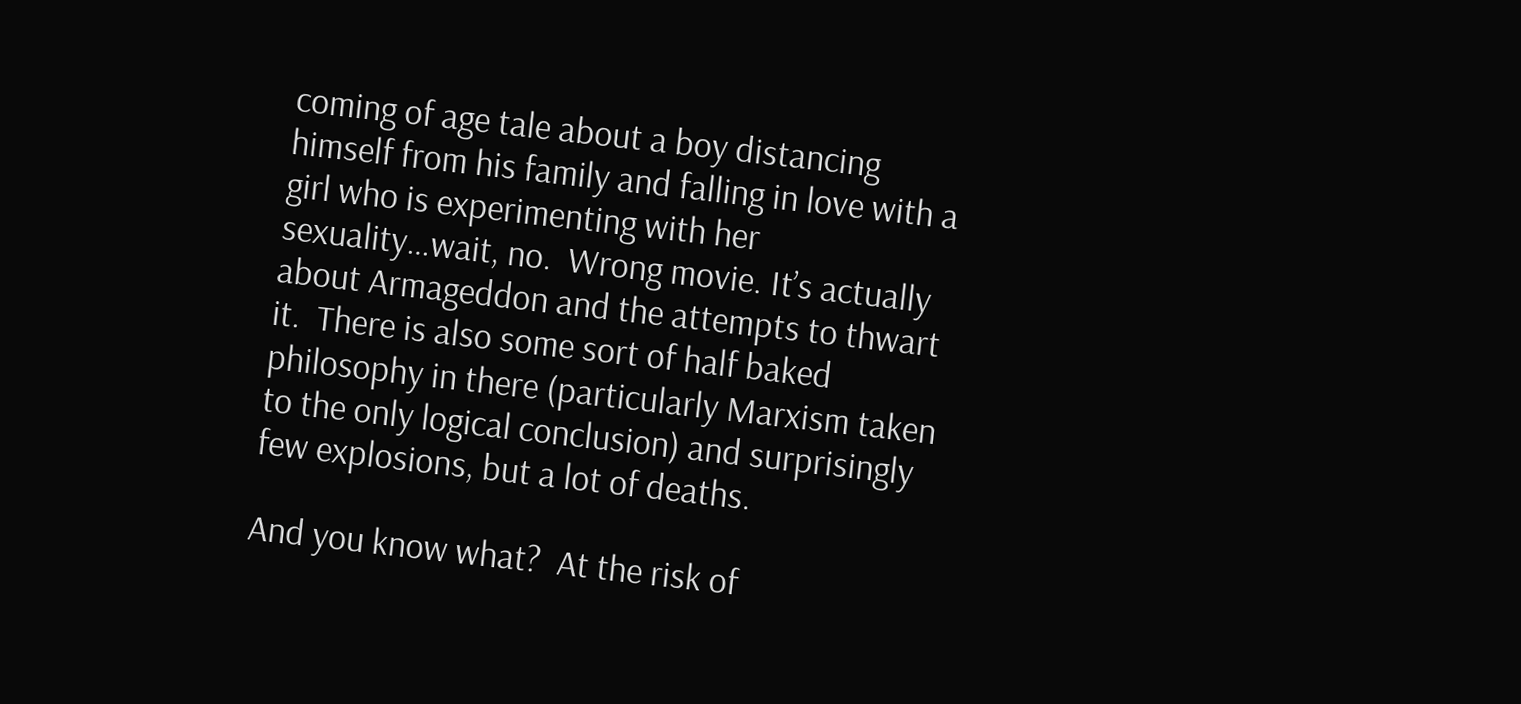coming of age tale about a boy distancing himself from his family and falling in love with a girl who is experimenting with her sexuality…wait, no.  Wrong movie. It’s actually about Armageddon and the attempts to thwart it.  There is also some sort of half baked philosophy in there (particularly Marxism taken to the only logical conclusion) and surprisingly few explosions, but a lot of deaths.

And you know what?  At the risk of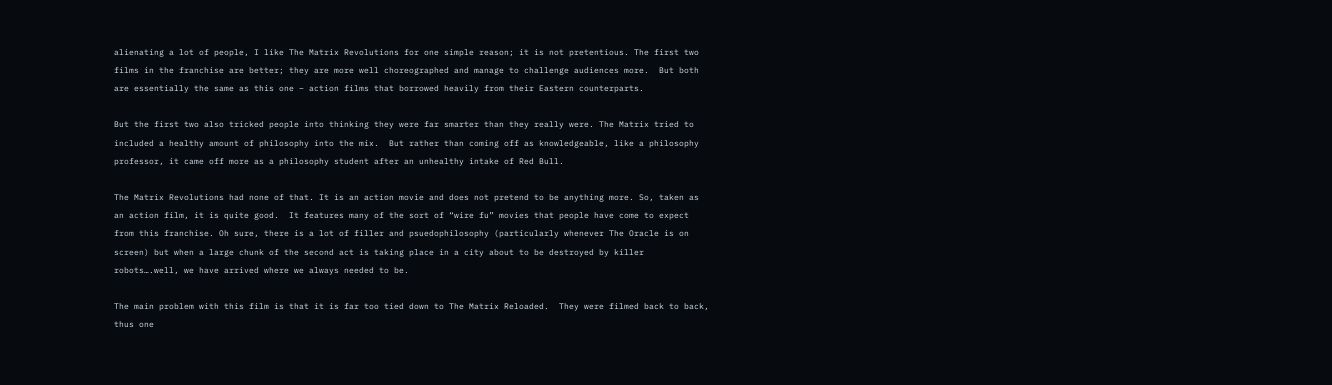alienating a lot of people, I like The Matrix Revolutions for one simple reason; it is not pretentious. The first two films in the franchise are better; they are more well choreographed and manage to challenge audiences more.  But both are essentially the same as this one – action films that borrowed heavily from their Eastern counterparts.

But the first two also tricked people into thinking they were far smarter than they really were. The Matrix tried to included a healthy amount of philosophy into the mix.  But rather than coming off as knowledgeable, like a philosophy professor, it came off more as a philosophy student after an unhealthy intake of Red Bull.

The Matrix Revolutions had none of that. It is an action movie and does not pretend to be anything more. So, taken as an action film, it is quite good.  It features many of the sort of “wire fu” movies that people have come to expect from this franchise. Oh sure, there is a lot of filler and psuedophilosophy (particularly whenever The Oracle is on screen) but when a large chunk of the second act is taking place in a city about to be destroyed by killer robots….well, we have arrived where we always needed to be.

The main problem with this film is that it is far too tied down to The Matrix Reloaded.  They were filmed back to back, thus one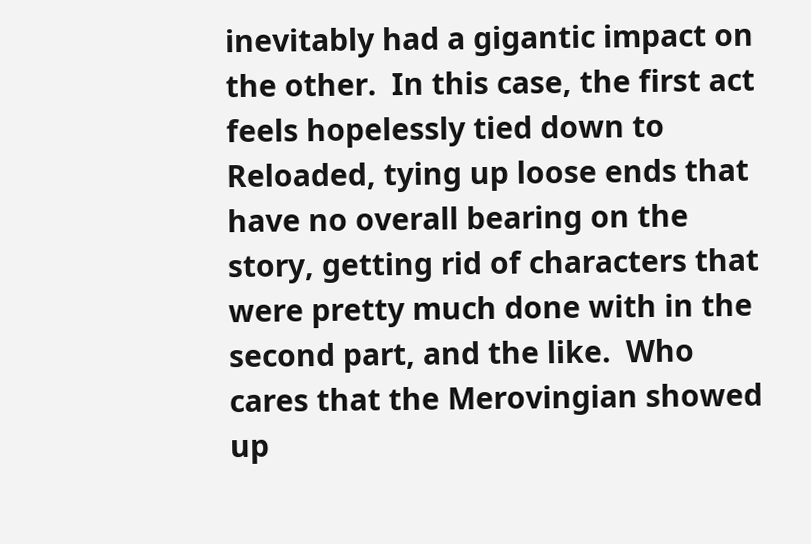inevitably had a gigantic impact on the other.  In this case, the first act feels hopelessly tied down to Reloaded, tying up loose ends that have no overall bearing on the story, getting rid of characters that were pretty much done with in the second part, and the like.  Who cares that the Merovingian showed up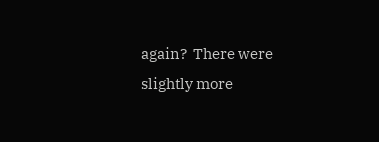again?  There were slightly more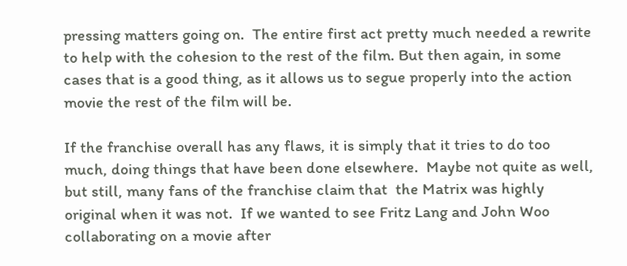pressing matters going on.  The entire first act pretty much needed a rewrite to help with the cohesion to the rest of the film. But then again, in some cases that is a good thing, as it allows us to segue properly into the action movie the rest of the film will be.

If the franchise overall has any flaws, it is simply that it tries to do too much, doing things that have been done elsewhere.  Maybe not quite as well, but still, many fans of the franchise claim that  the Matrix was highly original when it was not.  If we wanted to see Fritz Lang and John Woo collaborating on a movie after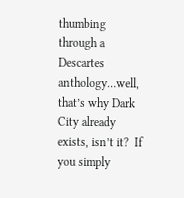thumbing through a Descartes anthology…well, that’s why Dark City already exists, isn’t it?  If you simply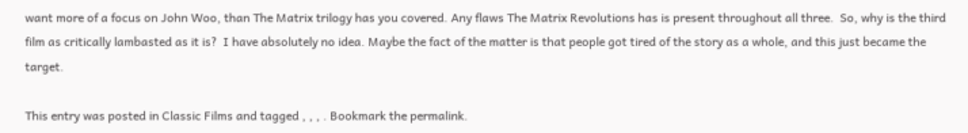want more of a focus on John Woo, than The Matrix trilogy has you covered. Any flaws The Matrix Revolutions has is present throughout all three.  So, why is the third film as critically lambasted as it is?  I have absolutely no idea. Maybe the fact of the matter is that people got tired of the story as a whole, and this just became the target.

This entry was posted in Classic Films and tagged , , , . Bookmark the permalink.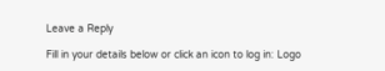Leave a Reply

Fill in your details below or click an icon to log in: Logo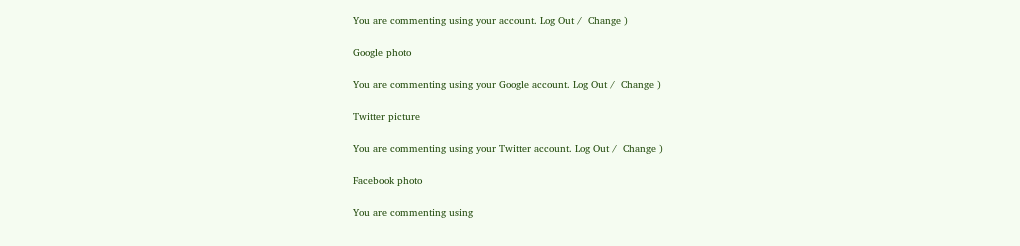You are commenting using your account. Log Out /  Change )

Google photo

You are commenting using your Google account. Log Out /  Change )

Twitter picture

You are commenting using your Twitter account. Log Out /  Change )

Facebook photo

You are commenting using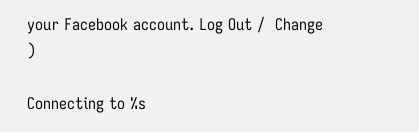your Facebook account. Log Out /  Change )

Connecting to %s